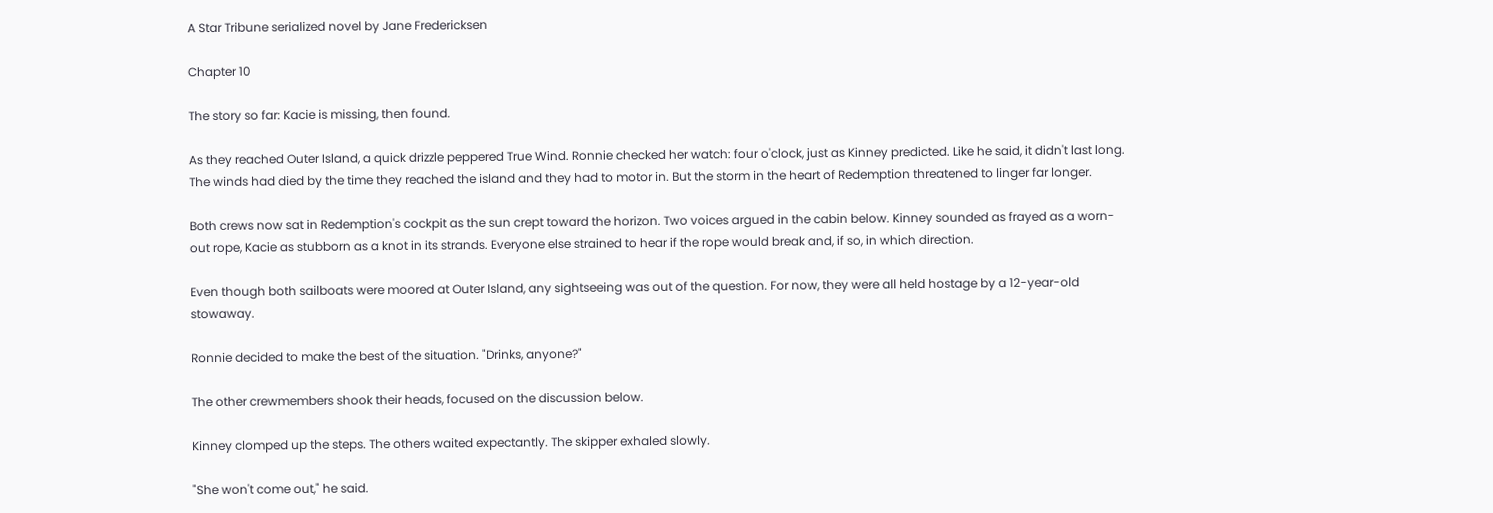A Star Tribune serialized novel by Jane Fredericksen

Chapter 10

The story so far: Kacie is missing, then found.

As they reached Outer Island, a quick drizzle peppered True Wind. Ronnie checked her watch: four o'clock, just as Kinney predicted. Like he said, it didn't last long. The winds had died by the time they reached the island and they had to motor in. But the storm in the heart of Redemption threatened to linger far longer.

Both crews now sat in Redemption's cockpit as the sun crept toward the horizon. Two voices argued in the cabin below. Kinney sounded as frayed as a worn-out rope, Kacie as stubborn as a knot in its strands. Everyone else strained to hear if the rope would break and, if so, in which direction.

Even though both sailboats were moored at Outer Island, any sightseeing was out of the question. For now, they were all held hostage by a 12-year-old stowaway.

Ronnie decided to make the best of the situation. "Drinks, anyone?"

The other crewmembers shook their heads, focused on the discussion below.

Kinney clomped up the steps. The others waited expectantly. The skipper exhaled slowly.

"She won't come out," he said.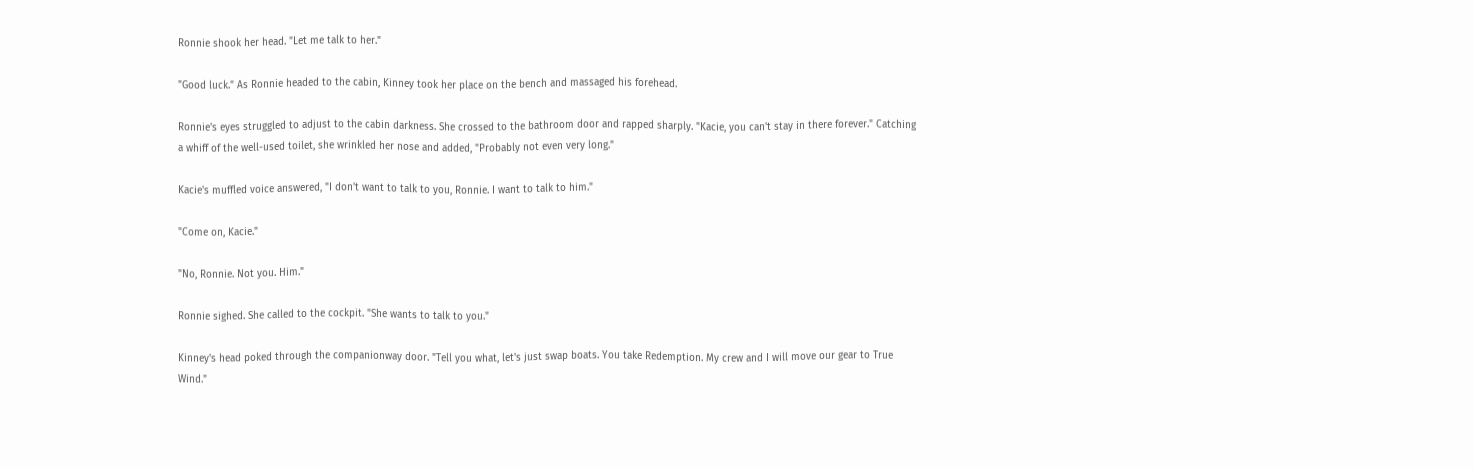Ronnie shook her head. "Let me talk to her."

"Good luck." As Ronnie headed to the cabin, Kinney took her place on the bench and massaged his forehead.

Ronnie's eyes struggled to adjust to the cabin darkness. She crossed to the bathroom door and rapped sharply. "Kacie, you can't stay in there forever." Catching a whiff of the well-used toilet, she wrinkled her nose and added, "Probably not even very long."

Kacie's muffled voice answered, "I don't want to talk to you, Ronnie. I want to talk to him."

"Come on, Kacie."

"No, Ronnie. Not you. Him."

Ronnie sighed. She called to the cockpit. "She wants to talk to you."

Kinney's head poked through the companionway door. "Tell you what, let's just swap boats. You take Redemption. My crew and I will move our gear to True Wind."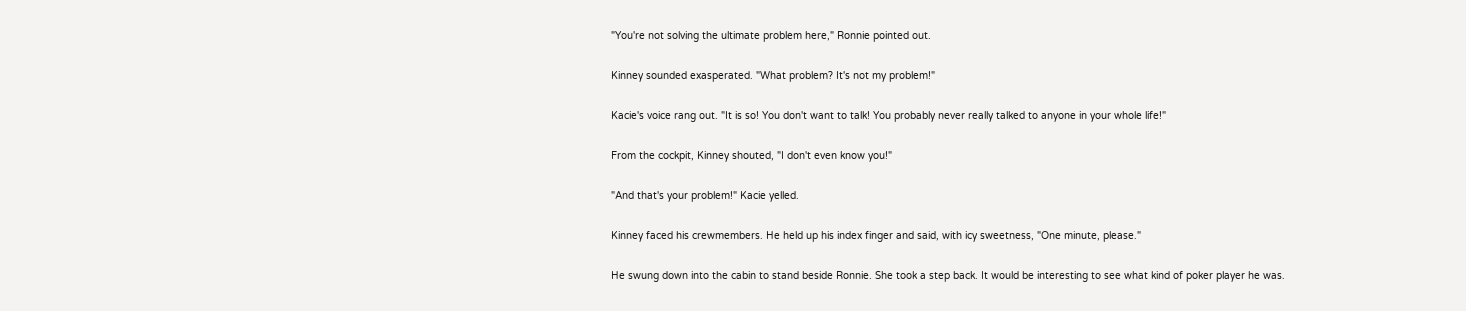"You're not solving the ultimate problem here," Ronnie pointed out.

Kinney sounded exasperated. "What problem? It's not my problem!"

Kacie's voice rang out. "It is so! You don't want to talk! You probably never really talked to anyone in your whole life!"

From the cockpit, Kinney shouted, "I don't even know you!"

"And that's your problem!" Kacie yelled.

Kinney faced his crewmembers. He held up his index finger and said, with icy sweetness, "One minute, please."

He swung down into the cabin to stand beside Ronnie. She took a step back. It would be interesting to see what kind of poker player he was.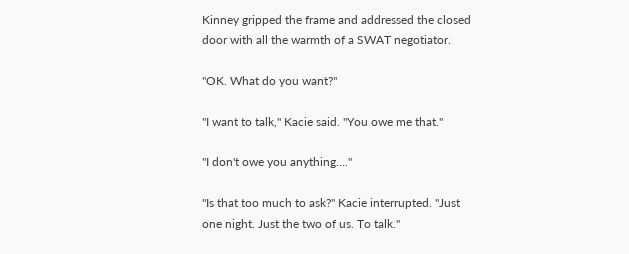Kinney gripped the frame and addressed the closed door with all the warmth of a SWAT negotiator.

"OK. What do you want?"

"I want to talk," Kacie said. "You owe me that."

"I don't owe you anything…."

"Is that too much to ask?" Kacie interrupted. "Just one night. Just the two of us. To talk."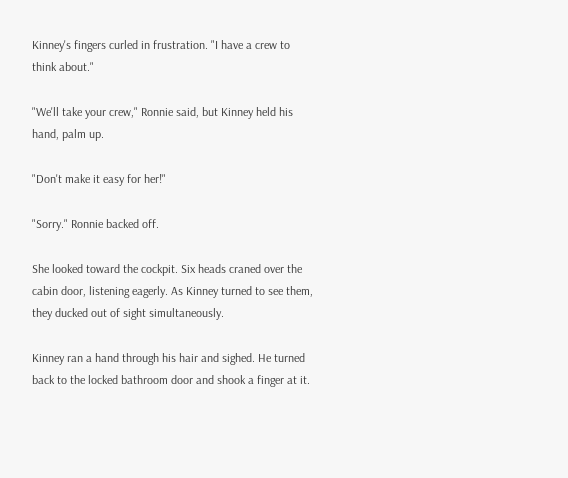Kinney's fingers curled in frustration. "I have a crew to think about."

"We'll take your crew," Ronnie said, but Kinney held his hand, palm up.

"Don't make it easy for her!"

"Sorry." Ronnie backed off.

She looked toward the cockpit. Six heads craned over the cabin door, listening eagerly. As Kinney turned to see them, they ducked out of sight simultaneously.

Kinney ran a hand through his hair and sighed. He turned back to the locked bathroom door and shook a finger at it.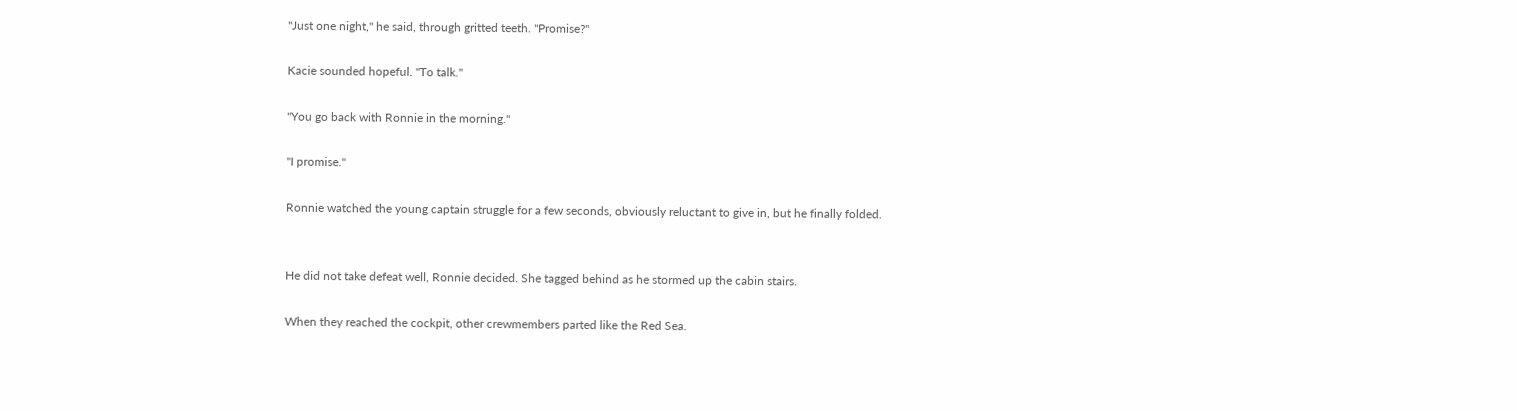"Just one night," he said, through gritted teeth. "Promise?"

Kacie sounded hopeful. "To talk."

"You go back with Ronnie in the morning."

"I promise."

Ronnie watched the young captain struggle for a few seconds, obviously reluctant to give in, but he finally folded.


He did not take defeat well, Ronnie decided. She tagged behind as he stormed up the cabin stairs.

When they reached the cockpit, other crewmembers parted like the Red Sea.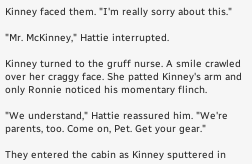Kinney faced them. "I'm really sorry about this."

"Mr. McKinney," Hattie interrupted.

Kinney turned to the gruff nurse. A smile crawled over her craggy face. She patted Kinney's arm and only Ronnie noticed his momentary flinch.

"We understand," Hattie reassured him. "We're parents, too. Come on, Pet. Get your gear."

They entered the cabin as Kinney sputtered in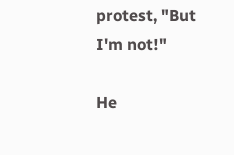protest, "But I'm not!"

He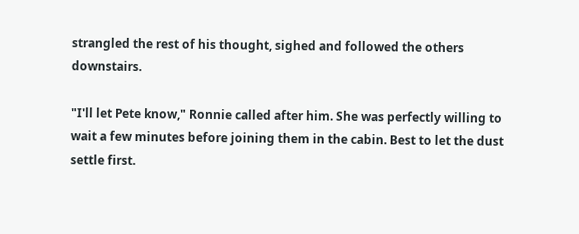strangled the rest of his thought, sighed and followed the others downstairs.

"I'll let Pete know," Ronnie called after him. She was perfectly willing to wait a few minutes before joining them in the cabin. Best to let the dust settle first.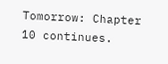Tomorrow: Chapter 10 continues.